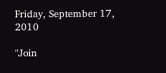Friday, September 17, 2010

"Join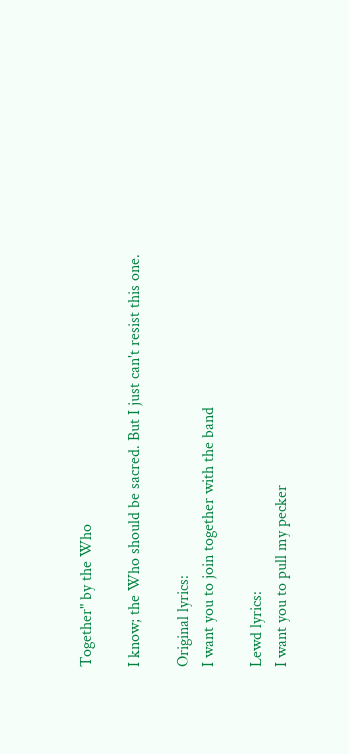Together" by the Who

I know; the Who should be sacred. But I just can't resist this one.

Original lyrics:
I want you to join together with the band

Lewd lyrics:
I want you to pull my pecker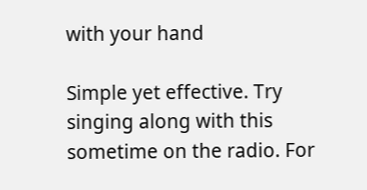with your hand

Simple yet effective. Try singing along with this sometime on the radio. For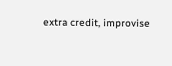extra credit, improvise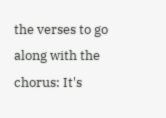the verses to go along with the chorus: It's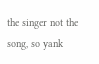the singer not the song, so yank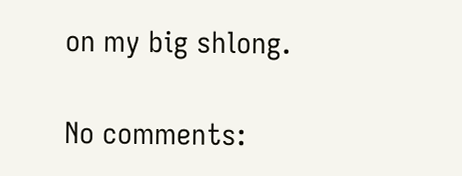on my big shlong.

No comments: